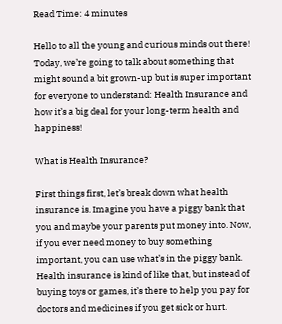Read Time: 4 minutes

Hello to all the young and curious minds out there! Today, we’re going to talk about something that might sound a bit grown-up but is super important for everyone to understand: Health Insurance and how it’s a big deal for your long-term health and happiness!

What is Health Insurance?

First things first, let’s break down what health insurance is. Imagine you have a piggy bank that you and maybe your parents put money into. Now, if you ever need money to buy something important, you can use what’s in the piggy bank. Health insurance is kind of like that, but instead of buying toys or games, it’s there to help you pay for doctors and medicines if you get sick or hurt.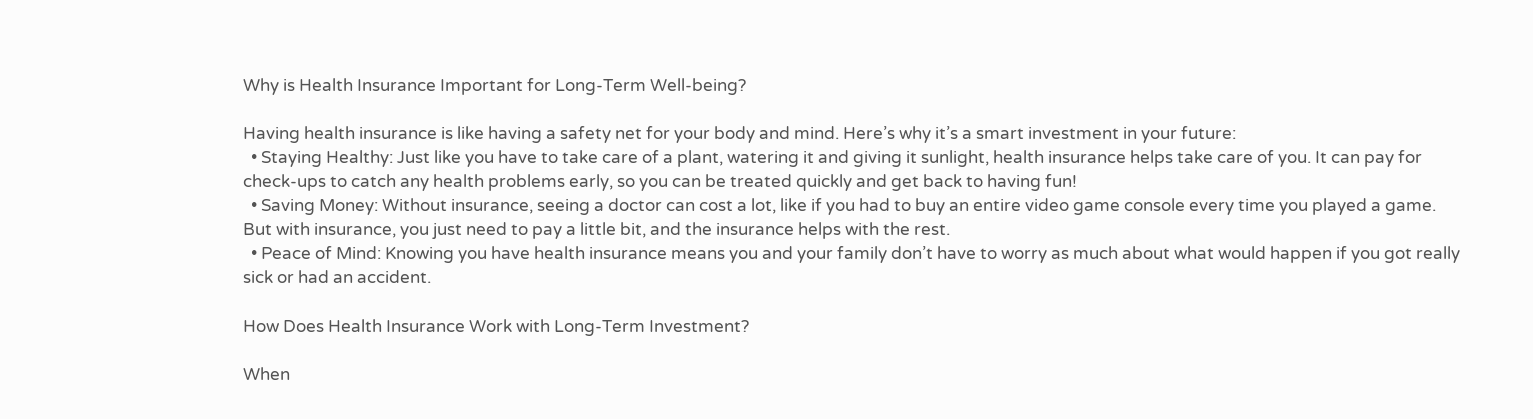Why is Health Insurance Important for Long-Term Well-being?

Having health insurance is like having a safety net for your body and mind. Here’s why it’s a smart investment in your future:
  • Staying Healthy: Just like you have to take care of a plant, watering it and giving it sunlight, health insurance helps take care of you. It can pay for check-ups to catch any health problems early, so you can be treated quickly and get back to having fun!
  • Saving Money: Without insurance, seeing a doctor can cost a lot, like if you had to buy an entire video game console every time you played a game. But with insurance, you just need to pay a little bit, and the insurance helps with the rest.
  • Peace of Mind: Knowing you have health insurance means you and your family don’t have to worry as much about what would happen if you got really sick or had an accident.

How Does Health Insurance Work with Long-Term Investment?

When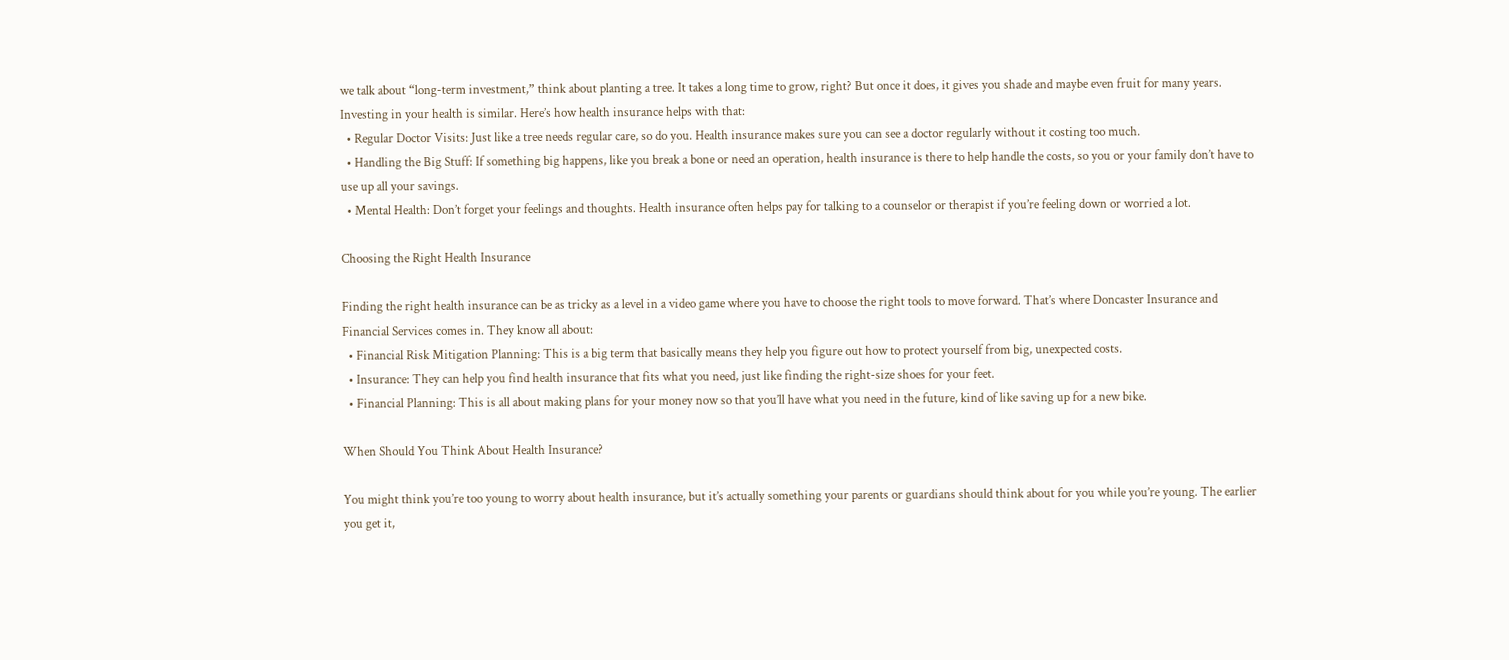we talk about “long-term investment,” think about planting a tree. It takes a long time to grow, right? But once it does, it gives you shade and maybe even fruit for many years. Investing in your health is similar. Here’s how health insurance helps with that:
  • Regular Doctor Visits: Just like a tree needs regular care, so do you. Health insurance makes sure you can see a doctor regularly without it costing too much.
  • Handling the Big Stuff: If something big happens, like you break a bone or need an operation, health insurance is there to help handle the costs, so you or your family don’t have to use up all your savings.
  • Mental Health: Don’t forget your feelings and thoughts. Health insurance often helps pay for talking to a counselor or therapist if you’re feeling down or worried a lot.

Choosing the Right Health Insurance

Finding the right health insurance can be as tricky as a level in a video game where you have to choose the right tools to move forward. That’s where Doncaster Insurance and Financial Services comes in. They know all about:
  • Financial Risk Mitigation Planning: This is a big term that basically means they help you figure out how to protect yourself from big, unexpected costs.
  • Insurance: They can help you find health insurance that fits what you need, just like finding the right-size shoes for your feet.
  • Financial Planning: This is all about making plans for your money now so that you’ll have what you need in the future, kind of like saving up for a new bike.

When Should You Think About Health Insurance?

You might think you’re too young to worry about health insurance, but it’s actually something your parents or guardians should think about for you while you’re young. The earlier you get it,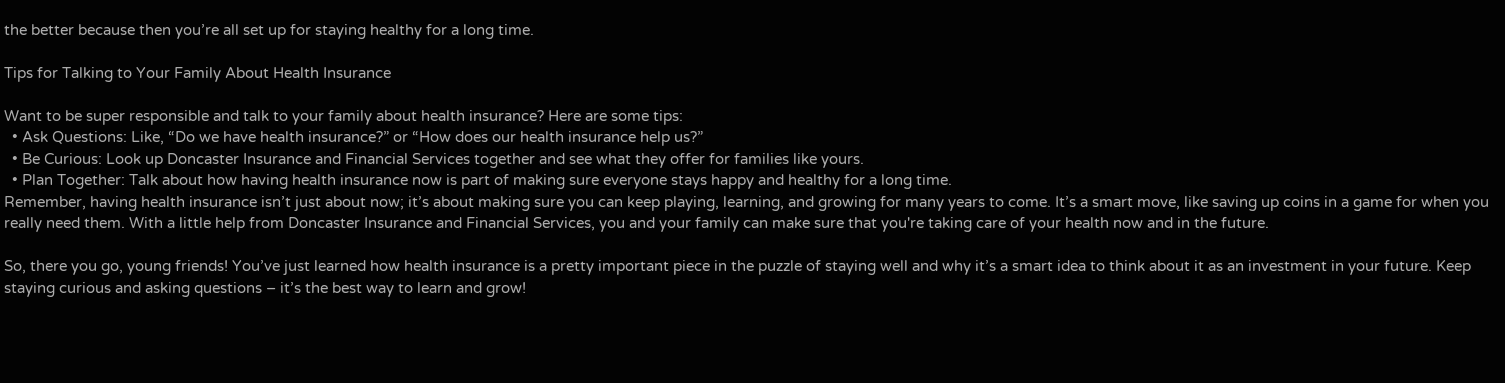the better because then you’re all set up for staying healthy for a long time.

Tips for Talking to Your Family About Health Insurance

Want to be super responsible and talk to your family about health insurance? Here are some tips:
  • Ask Questions: Like, “Do we have health insurance?” or “How does our health insurance help us?”
  • Be Curious: Look up Doncaster Insurance and Financial Services together and see what they offer for families like yours.
  • Plan Together: Talk about how having health insurance now is part of making sure everyone stays happy and healthy for a long time.
Remember, having health insurance isn’t just about now; it’s about making sure you can keep playing, learning, and growing for many years to come. It’s a smart move, like saving up coins in a game for when you really need them. With a little help from Doncaster Insurance and Financial Services, you and your family can make sure that you're taking care of your health now and in the future.

So, there you go, young friends! You’ve just learned how health insurance is a pretty important piece in the puzzle of staying well and why it’s a smart idea to think about it as an investment in your future. Keep staying curious and asking questions – it’s the best way to learn and grow!